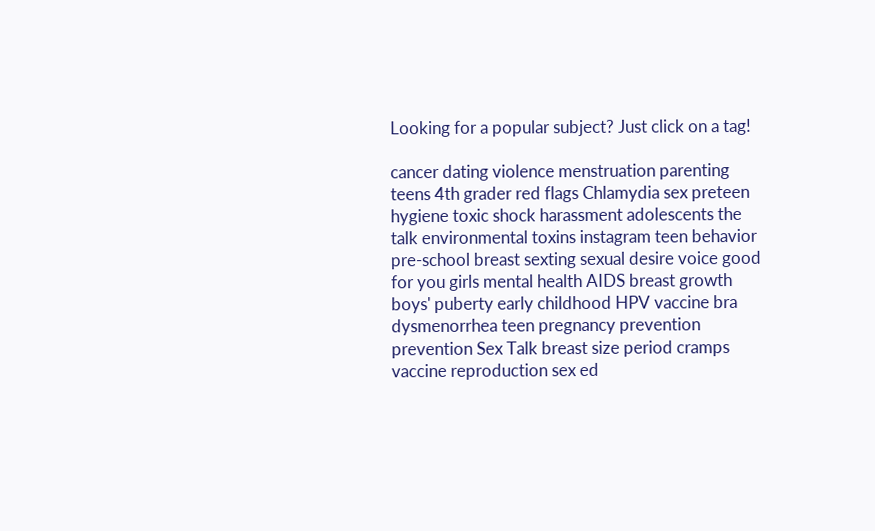Looking for a popular subject? Just click on a tag!

cancer dating violence menstruation parenting teens 4th grader red flags Chlamydia sex preteen hygiene toxic shock harassment adolescents the talk environmental toxins instagram teen behavior pre-school breast sexting sexual desire voice good for you girls mental health AIDS breast growth boys' puberty early childhood HPV vaccine bra dysmenorrhea teen pregnancy prevention prevention Sex Talk breast size period cramps vaccine reproduction sex ed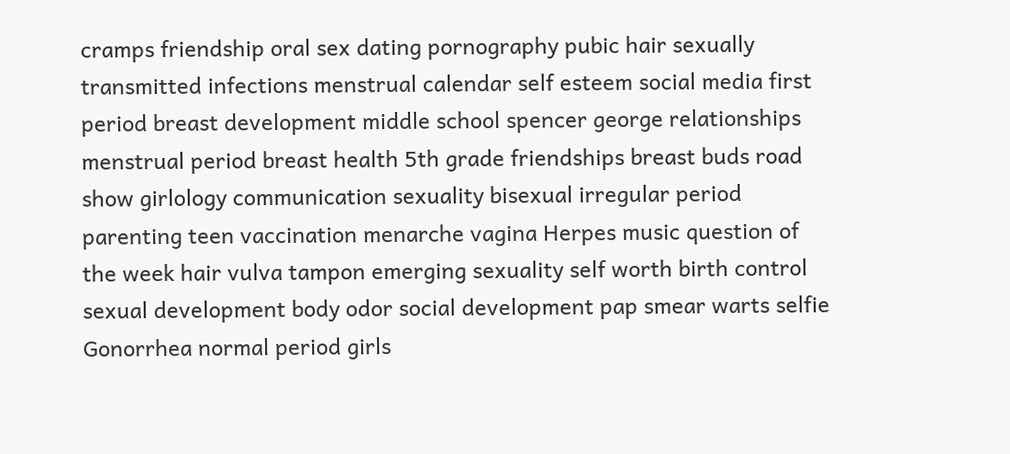cramps friendship oral sex dating pornography pubic hair sexually transmitted infections menstrual calendar self esteem social media first period breast development middle school spencer george relationships menstrual period breast health 5th grade friendships breast buds road show girlology communication sexuality bisexual irregular period parenting teen vaccination menarche vagina Herpes music question of the week hair vulva tampon emerging sexuality self worth birth control sexual development body odor social development pap smear warts selfie Gonorrhea normal period girls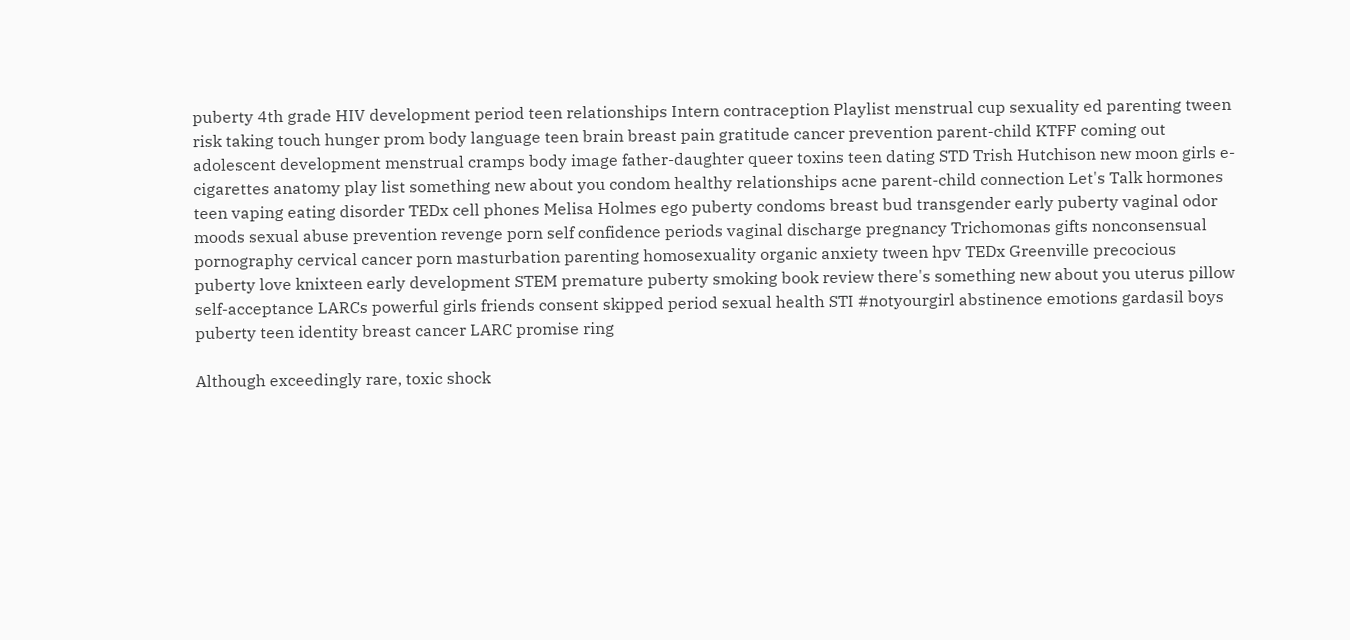puberty 4th grade HIV development period teen relationships Intern contraception Playlist menstrual cup sexuality ed parenting tween risk taking touch hunger prom body language teen brain breast pain gratitude cancer prevention parent-child KTFF coming out adolescent development menstrual cramps body image father-daughter queer toxins teen dating STD Trish Hutchison new moon girls e-cigarettes anatomy play list something new about you condom healthy relationships acne parent-child connection Let's Talk hormones teen vaping eating disorder TEDx cell phones Melisa Holmes ego puberty condoms breast bud transgender early puberty vaginal odor moods sexual abuse prevention revenge porn self confidence periods vaginal discharge pregnancy Trichomonas gifts nonconsensual pornography cervical cancer porn masturbation parenting homosexuality organic anxiety tween hpv TEDx Greenville precocious puberty love knixteen early development STEM premature puberty smoking book review there's something new about you uterus pillow self-acceptance LARCs powerful girls friends consent skipped period sexual health STI #notyourgirl abstinence emotions gardasil boys puberty teen identity breast cancer LARC promise ring

Although exceedingly rare, toxic shock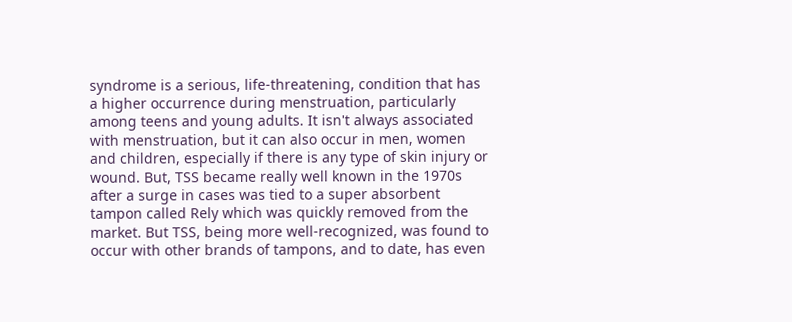syndrome is a serious, life-threatening, condition that has a higher occurrence during menstruation, particularly among teens and young adults. It isn't always associated with menstruation, but it can also occur in men, women and children, especially if there is any type of skin injury or wound. But, TSS became really well known in the 1970s after a surge in cases was tied to a super absorbent tampon called Rely which was quickly removed from the market. But TSS, being more well-recognized, was found to occur with other brands of tampons, and to date, has even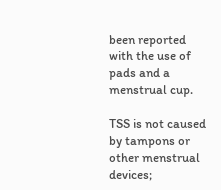been reported with the use of pads and a menstrual cup.

TSS is not caused by tampons or other menstrual devices;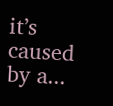it’s caused by a...